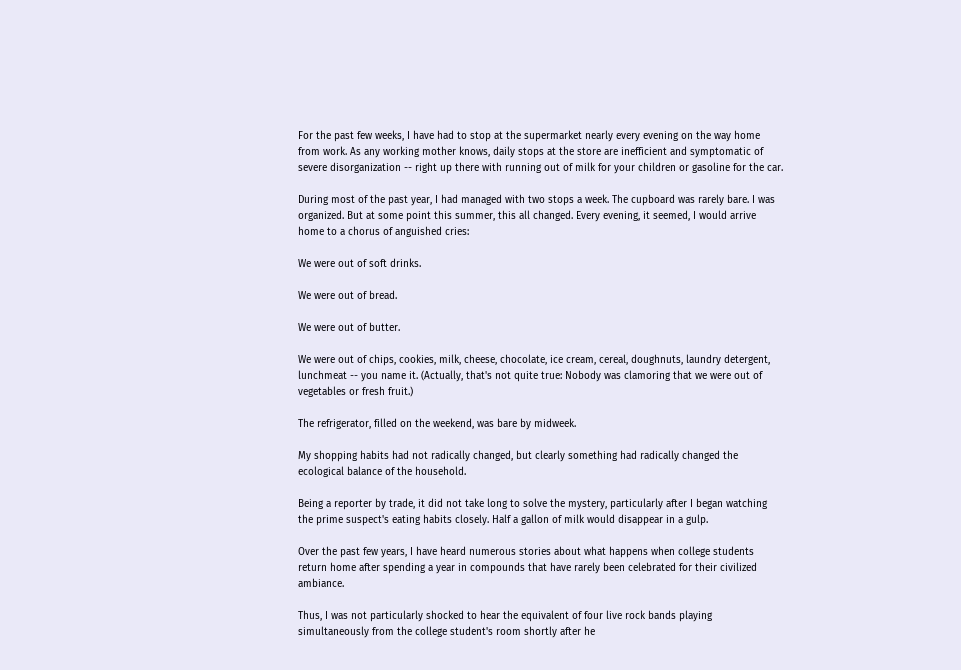For the past few weeks, I have had to stop at the supermarket nearly every evening on the way home from work. As any working mother knows, daily stops at the store are inefficient and symptomatic of severe disorganization -- right up there with running out of milk for your children or gasoline for the car.

During most of the past year, I had managed with two stops a week. The cupboard was rarely bare. I was organized. But at some point this summer, this all changed. Every evening, it seemed, I would arrive home to a chorus of anguished cries:

We were out of soft drinks.

We were out of bread.

We were out of butter.

We were out of chips, cookies, milk, cheese, chocolate, ice cream, cereal, doughnuts, laundry detergent, lunchmeat -- you name it. (Actually, that's not quite true: Nobody was clamoring that we were out of vegetables or fresh fruit.)

The refrigerator, filled on the weekend, was bare by midweek.

My shopping habits had not radically changed, but clearly something had radically changed the ecological balance of the household.

Being a reporter by trade, it did not take long to solve the mystery, particularly after I began watching the prime suspect's eating habits closely. Half a gallon of milk would disappear in a gulp.

Over the past few years, I have heard numerous stories about what happens when college students return home after spending a year in compounds that have rarely been celebrated for their civilized ambiance.

Thus, I was not particularly shocked to hear the equivalent of four live rock bands playing simultaneously from the college student's room shortly after he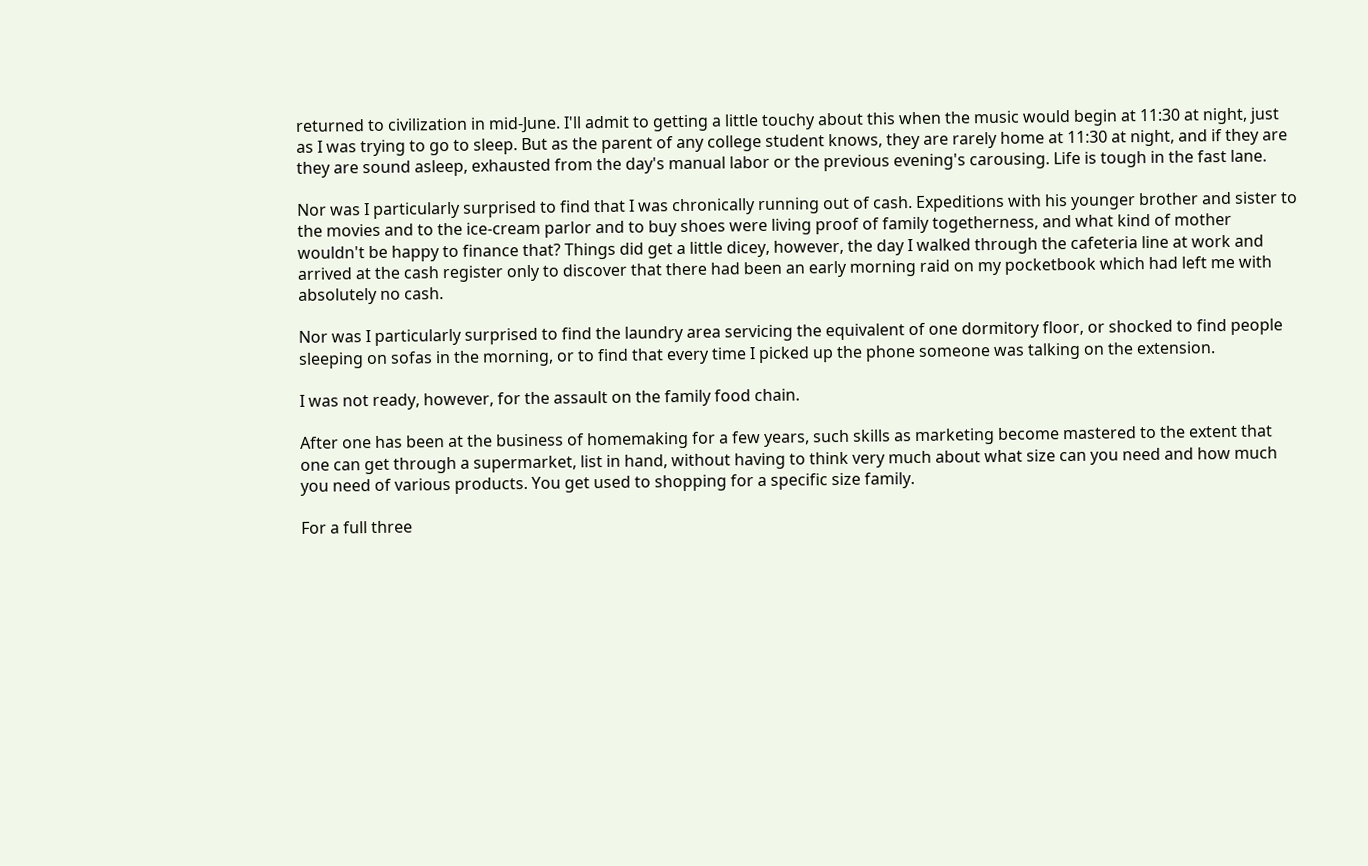returned to civilization in mid-June. I'll admit to getting a little touchy about this when the music would begin at 11:30 at night, just as I was trying to go to sleep. But as the parent of any college student knows, they are rarely home at 11:30 at night, and if they are they are sound asleep, exhausted from the day's manual labor or the previous evening's carousing. Life is tough in the fast lane.

Nor was I particularly surprised to find that I was chronically running out of cash. Expeditions with his younger brother and sister to the movies and to the ice-cream parlor and to buy shoes were living proof of family togetherness, and what kind of mother wouldn't be happy to finance that? Things did get a little dicey, however, the day I walked through the cafeteria line at work and arrived at the cash register only to discover that there had been an early morning raid on my pocketbook which had left me with absolutely no cash.

Nor was I particularly surprised to find the laundry area servicing the equivalent of one dormitory floor, or shocked to find people sleeping on sofas in the morning, or to find that every time I picked up the phone someone was talking on the extension.

I was not ready, however, for the assault on the family food chain.

After one has been at the business of homemaking for a few years, such skills as marketing become mastered to the extent that one can get through a supermarket, list in hand, without having to think very much about what size can you need and how much you need of various products. You get used to shopping for a specific size family.

For a full three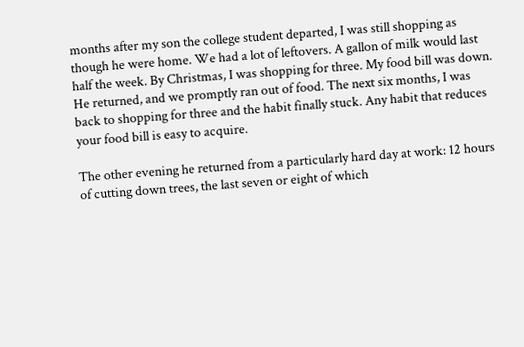months after my son the college student departed, I was still shopping as though he were home. We had a lot of leftovers. A gallon of milk would last half the week. By Christmas, I was shopping for three. My food bill was down. He returned, and we promptly ran out of food. The next six months, I was back to shopping for three and the habit finally stuck. Any habit that reduces your food bill is easy to acquire.

The other evening he returned from a particularly hard day at work: 12 hours of cutting down trees, the last seven or eight of which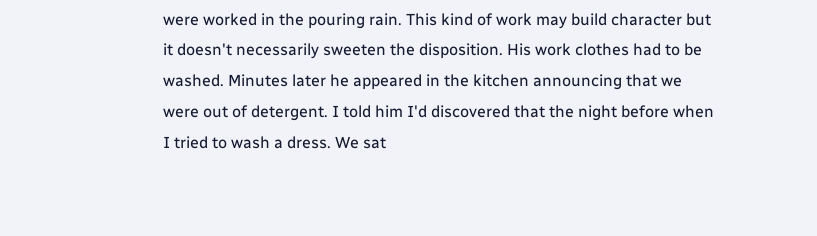were worked in the pouring rain. This kind of work may build character but it doesn't necessarily sweeten the disposition. His work clothes had to be washed. Minutes later he appeared in the kitchen announcing that we were out of detergent. I told him I'd discovered that the night before when I tried to wash a dress. We sat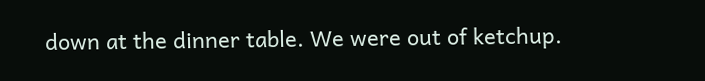down at the dinner table. We were out of ketchup.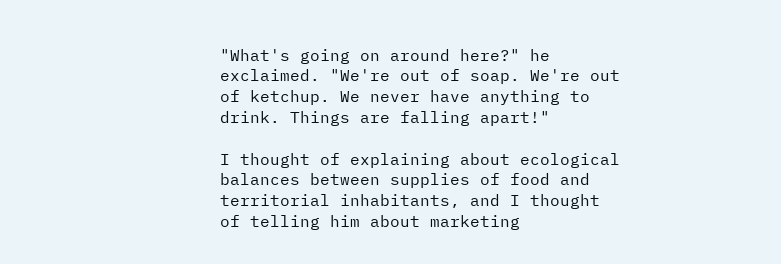"What's going on around here?" he exclaimed. "We're out of soap. We're out of ketchup. We never have anything to drink. Things are falling apart!"

I thought of explaining about ecological balances between supplies of food and territorial inhabitants, and I thought of telling him about marketing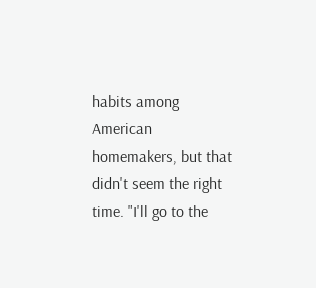habits among American homemakers, but that didn't seem the right time. "I'll go to the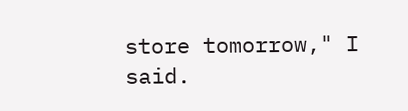store tomorrow," I said.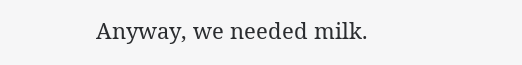Anyway, we needed milk.